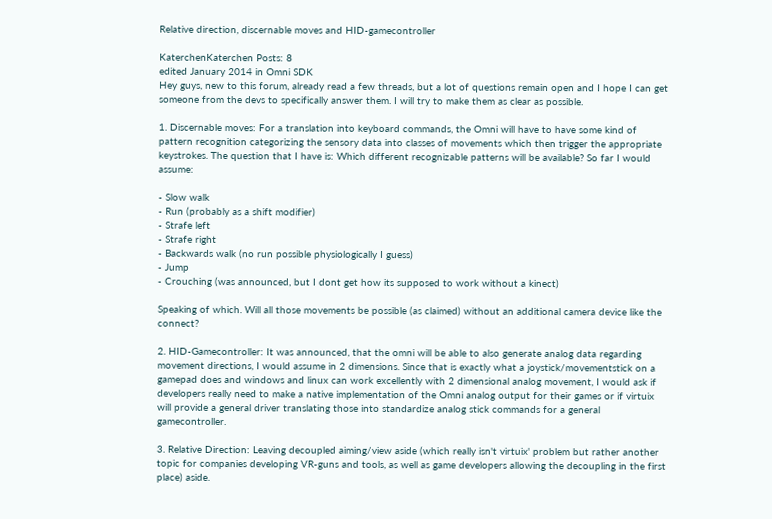Relative direction, discernable moves and HID-gamecontroller

KaterchenKaterchen Posts: 8
edited January 2014 in Omni SDK
Hey guys, new to this forum, already read a few threads, but a lot of questions remain open and I hope I can get someone from the devs to specifically answer them. I will try to make them as clear as possible.

1. Discernable moves: For a translation into keyboard commands, the Omni will have to have some kind of pattern recognition categorizing the sensory data into classes of movements which then trigger the appropriate keystrokes. The question that I have is: Which different recognizable patterns will be available? So far I would assume:

- Slow walk
- Run (probably as a shift modifier)
- Strafe left
- Strafe right
- Backwards walk (no run possible physiologically I guess)
- Jump
- Crouching (was announced, but I dont get how its supposed to work without a kinect)

Speaking of which. Will all those movements be possible (as claimed) without an additional camera device like the connect?

2. HID-Gamecontroller: It was announced, that the omni will be able to also generate analog data regarding movement directions, I would assume in 2 dimensions. Since that is exactly what a joystick/movementstick on a gamepad does and windows and linux can work excellently with 2 dimensional analog movement, I would ask if developers really need to make a native implementation of the Omni analog output for their games or if virtuix will provide a general driver translating those into standardize analog stick commands for a general gamecontroller.

3. Relative Direction: Leaving decoupled aiming/view aside (which really isn't virtuix' problem but rather another topic for companies developing VR-guns and tools, as well as game developers allowing the decoupling in the first place) aside.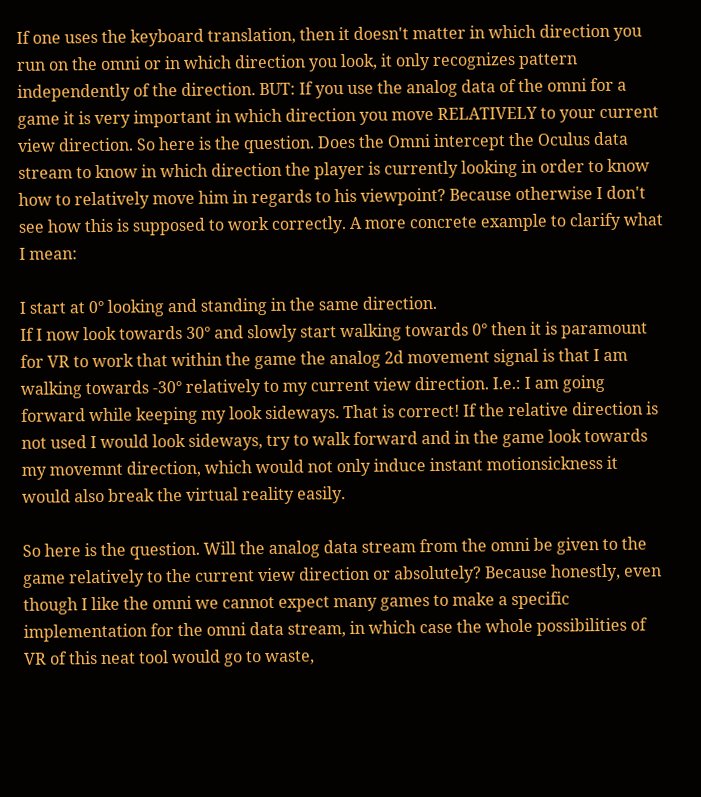If one uses the keyboard translation, then it doesn't matter in which direction you run on the omni or in which direction you look, it only recognizes pattern independently of the direction. BUT: If you use the analog data of the omni for a game it is very important in which direction you move RELATIVELY to your current view direction. So here is the question. Does the Omni intercept the Oculus data stream to know in which direction the player is currently looking in order to know how to relatively move him in regards to his viewpoint? Because otherwise I don't see how this is supposed to work correctly. A more concrete example to clarify what I mean:

I start at 0° looking and standing in the same direction.
If I now look towards 30° and slowly start walking towards 0° then it is paramount for VR to work that within the game the analog 2d movement signal is that I am walking towards -30° relatively to my current view direction. I.e.: I am going forward while keeping my look sideways. That is correct! If the relative direction is not used I would look sideways, try to walk forward and in the game look towards my movemnt direction, which would not only induce instant motionsickness it would also break the virtual reality easily.

So here is the question. Will the analog data stream from the omni be given to the game relatively to the current view direction or absolutely? Because honestly, even though I like the omni we cannot expect many games to make a specific implementation for the omni data stream, in which case the whole possibilities of VR of this neat tool would go to waste,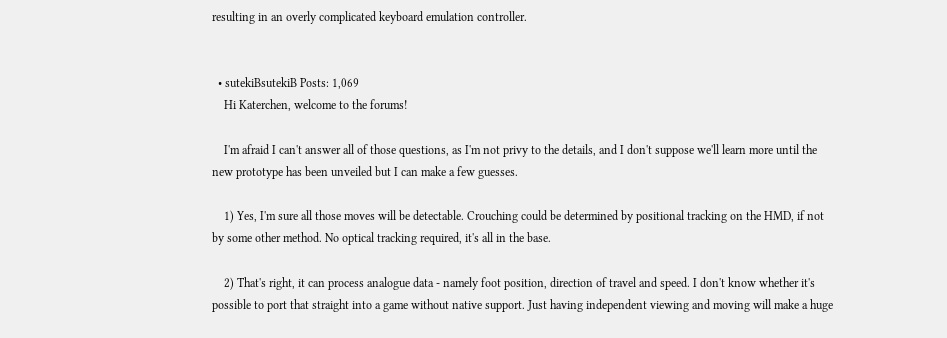resulting in an overly complicated keyboard emulation controller.


  • sutekiBsutekiB Posts: 1,069
    Hi Katerchen, welcome to the forums!

    I'm afraid I can't answer all of those questions, as I'm not privy to the details, and I don't suppose we'll learn more until the new prototype has been unveiled but I can make a few guesses.

    1) Yes, I'm sure all those moves will be detectable. Crouching could be determined by positional tracking on the HMD, if not by some other method. No optical tracking required, it's all in the base.

    2) That's right, it can process analogue data - namely foot position, direction of travel and speed. I don't know whether it's possible to port that straight into a game without native support. Just having independent viewing and moving will make a huge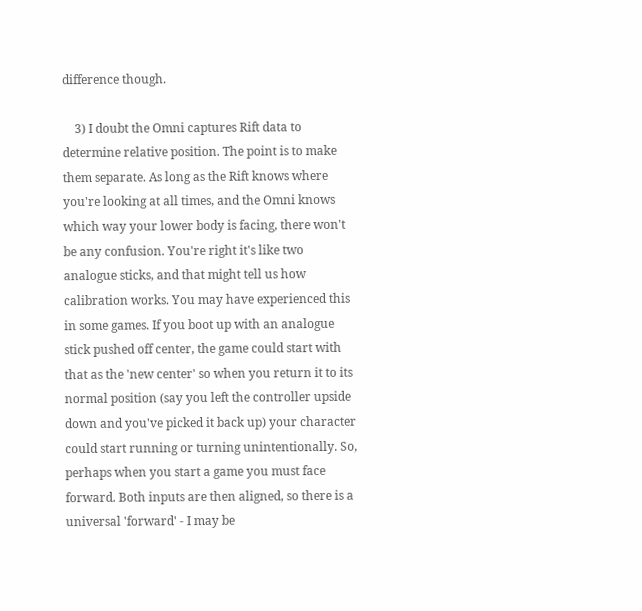difference though.

    3) I doubt the Omni captures Rift data to determine relative position. The point is to make them separate. As long as the Rift knows where you're looking at all times, and the Omni knows which way your lower body is facing, there won't be any confusion. You're right it's like two analogue sticks, and that might tell us how calibration works. You may have experienced this in some games. If you boot up with an analogue stick pushed off center, the game could start with that as the 'new center' so when you return it to its normal position (say you left the controller upside down and you've picked it back up) your character could start running or turning unintentionally. So, perhaps when you start a game you must face forward. Both inputs are then aligned, so there is a universal 'forward' - I may be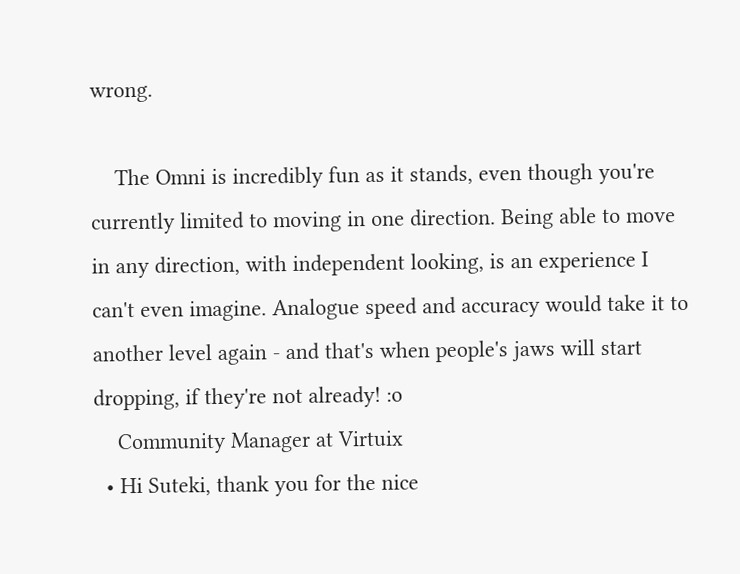wrong.

    The Omni is incredibly fun as it stands, even though you're currently limited to moving in one direction. Being able to move in any direction, with independent looking, is an experience I can't even imagine. Analogue speed and accuracy would take it to another level again - and that's when people's jaws will start dropping, if they're not already! :o
    Community Manager at Virtuix
  • Hi Suteki, thank you for the nice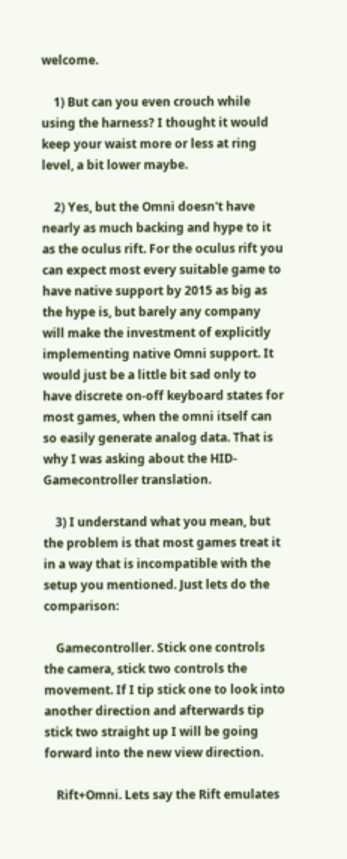welcome.

    1) But can you even crouch while using the harness? I thought it would keep your waist more or less at ring level, a bit lower maybe.

    2) Yes, but the Omni doesn't have nearly as much backing and hype to it as the oculus rift. For the oculus rift you can expect most every suitable game to have native support by 2015 as big as the hype is, but barely any company will make the investment of explicitly implementing native Omni support. It would just be a little bit sad only to have discrete on-off keyboard states for most games, when the omni itself can so easily generate analog data. That is why I was asking about the HID-Gamecontroller translation.

    3) I understand what you mean, but the problem is that most games treat it in a way that is incompatible with the setup you mentioned. Just lets do the comparison:

    Gamecontroller. Stick one controls the camera, stick two controls the movement. If I tip stick one to look into another direction and afterwards tip stick two straight up I will be going forward into the new view direction.

    Rift+Omni. Lets say the Rift emulates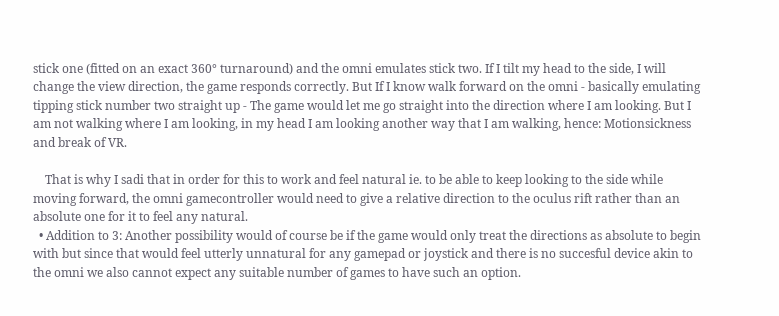stick one (fitted on an exact 360° turnaround) and the omni emulates stick two. If I tilt my head to the side, I will change the view direction, the game responds correctly. But If I know walk forward on the omni - basically emulating tipping stick number two straight up - The game would let me go straight into the direction where I am looking. But I am not walking where I am looking, in my head I am looking another way that I am walking, hence: Motionsickness and break of VR.

    That is why I sadi that in order for this to work and feel natural ie. to be able to keep looking to the side while moving forward, the omni gamecontroller would need to give a relative direction to the oculus rift rather than an absolute one for it to feel any natural.
  • Addition to 3: Another possibility would of course be if the game would only treat the directions as absolute to begin with but since that would feel utterly unnatural for any gamepad or joystick and there is no succesful device akin to the omni we also cannot expect any suitable number of games to have such an option.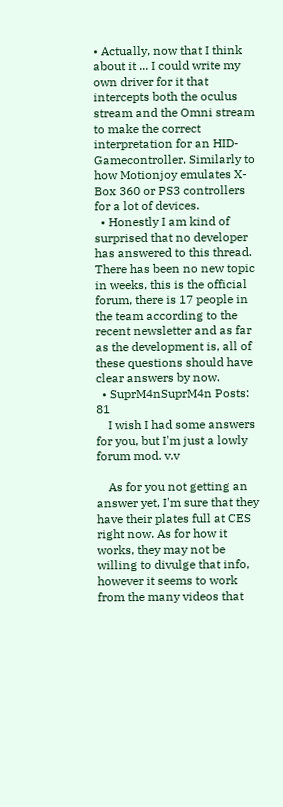• Actually, now that I think about it ... I could write my own driver for it that intercepts both the oculus stream and the Omni stream to make the correct interpretation for an HID-Gamecontroller. Similarly to how Motionjoy emulates X-Box 360 or PS3 controllers for a lot of devices.
  • Honestly I am kind of surprised that no developer has answered to this thread. There has been no new topic in weeks, this is the official forum, there is 17 people in the team according to the recent newsletter and as far as the development is, all of these questions should have clear answers by now.
  • SuprM4nSuprM4n Posts: 81
    I wish I had some answers for you, but I'm just a lowly forum mod. v.v

    As for you not getting an answer yet, I'm sure that they have their plates full at CES right now. As for how it works, they may not be willing to divulge that info, however it seems to work from the many videos that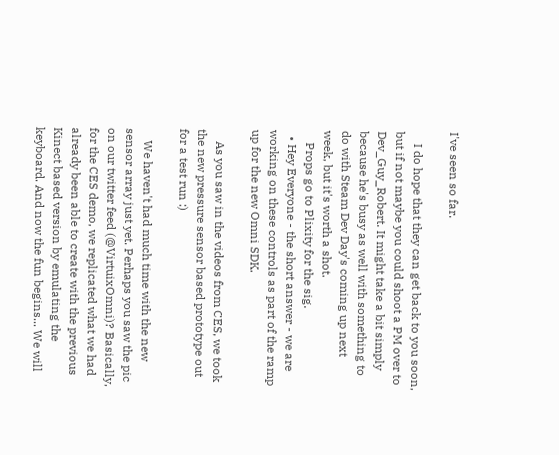I've seen so far.

    I do hope that they can get back to you soon, but if not maybe you could shoot a PM over to Dev_Guy_Robert. It might take a bit simply because he's busy as well with something to do with Steam Dev Day's coming up next week, but it's worth a shot.
    Props go to Plixity for the sig.
  • Hey Everyone - the short answer - we are working on these controls as part of the ramp up for the new Omni SDK.

    As you saw in the videos from CES, we took the new pressure sensor based prototype out for a test run :)

    We haven't had much time with the new sensor array just yet. Perhaps you saw the pic on our twitter feed (@VirtuixOmni)? Basically, for the CES demo, we replicated what we had already been able to create with the previous Kinect based version by emulating the keyboard. And now the fun begins... We will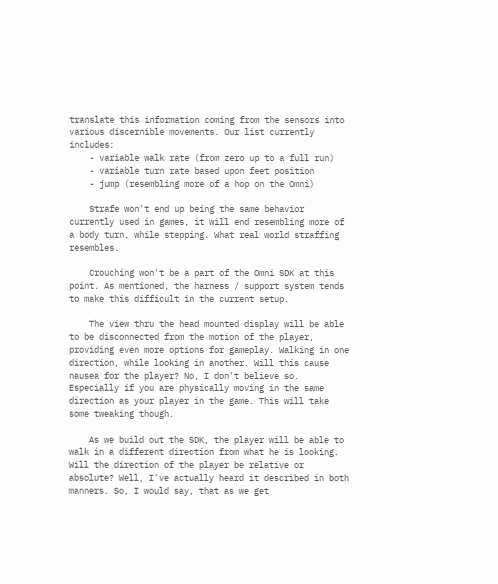translate this information coming from the sensors into various discernible movements. Our list currently includes:
    - variable walk rate (from zero up to a full run)
    - variable turn rate based upon feet position
    - jump (resembling more of a hop on the Omni)

    Strafe won't end up being the same behavior currently used in games, it will end resembling more of a body turn, while stepping. What real world straffing resembles.

    Crouching won't be a part of the Omni SDK at this point. As mentioned, the harness / support system tends to make this difficult in the current setup.

    The view thru the head mounted display will be able to be disconnected from the motion of the player, providing even more options for gameplay. Walking in one direction, while looking in another. Will this cause nausea for the player? No, I don't believe so. Especially if you are physically moving in the same direction as your player in the game. This will take some tweaking though.

    As we build out the SDK, the player will be able to walk in a different direction from what he is looking. Will the direction of the player be relative or absolute? Well, I've actually heard it described in both manners. So, I would say, that as we get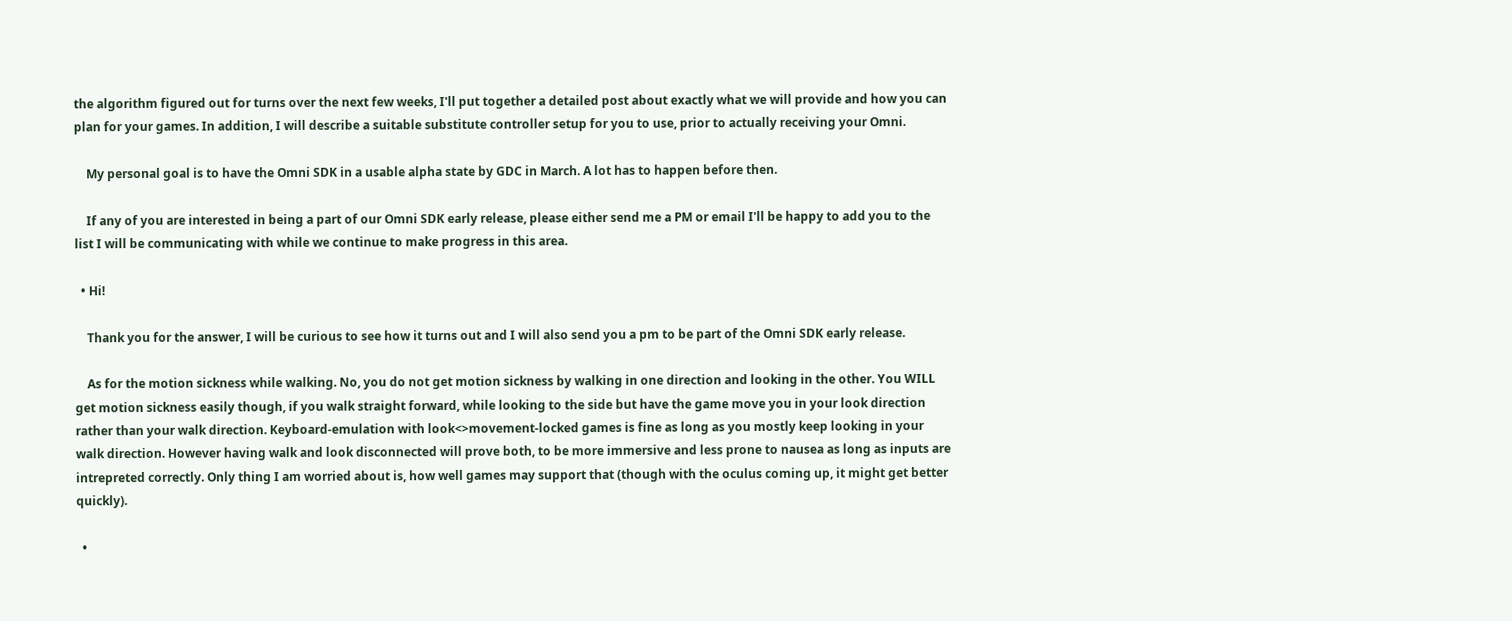the algorithm figured out for turns over the next few weeks, I'll put together a detailed post about exactly what we will provide and how you can plan for your games. In addition, I will describe a suitable substitute controller setup for you to use, prior to actually receiving your Omni.

    My personal goal is to have the Omni SDK in a usable alpha state by GDC in March. A lot has to happen before then.

    If any of you are interested in being a part of our Omni SDK early release, please either send me a PM or email I'll be happy to add you to the list I will be communicating with while we continue to make progress in this area.

  • Hi!

    Thank you for the answer, I will be curious to see how it turns out and I will also send you a pm to be part of the Omni SDK early release.

    As for the motion sickness while walking. No, you do not get motion sickness by walking in one direction and looking in the other. You WILL get motion sickness easily though, if you walk straight forward, while looking to the side but have the game move you in your look direction rather than your walk direction. Keyboard-emulation with look<>movement-locked games is fine as long as you mostly keep looking in your walk direction. However having walk and look disconnected will prove both, to be more immersive and less prone to nausea as long as inputs are intrepreted correctly. Only thing I am worried about is, how well games may support that (though with the oculus coming up, it might get better quickly).

  •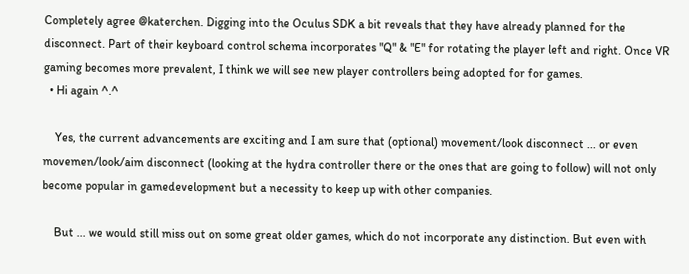Completely agree @katerchen. Digging into the Oculus SDK a bit reveals that they have already planned for the disconnect. Part of their keyboard control schema incorporates "Q" & "E" for rotating the player left and right. Once VR gaming becomes more prevalent, I think we will see new player controllers being adopted for for games.
  • Hi again ^.^

    Yes, the current advancements are exciting and I am sure that (optional) movement/look disconnect ... or even movemen/look/aim disconnect (looking at the hydra controller there or the ones that are going to follow) will not only become popular in gamedevelopment but a necessity to keep up with other companies.

    But ... we would still miss out on some great older games, which do not incorporate any distinction. But even with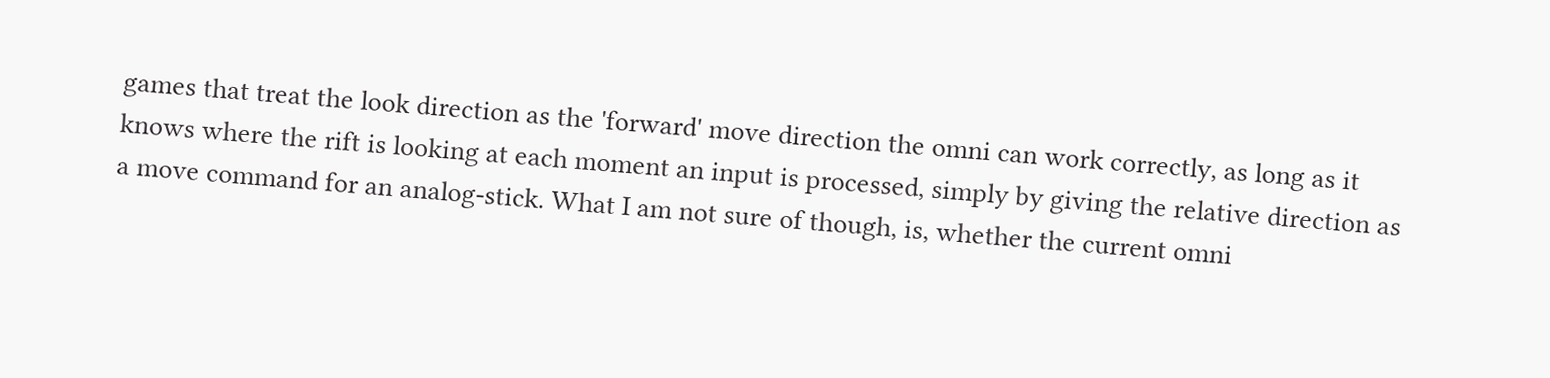games that treat the look direction as the 'forward' move direction the omni can work correctly, as long as it knows where the rift is looking at each moment an input is processed, simply by giving the relative direction as a move command for an analog-stick. What I am not sure of though, is, whether the current omni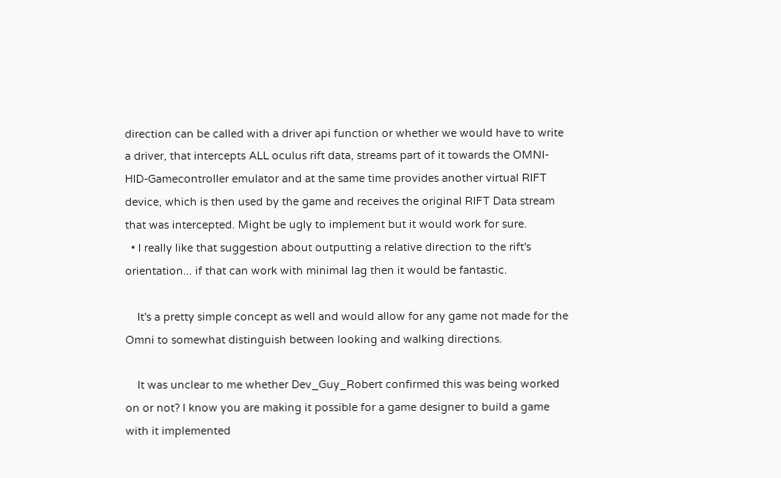direction can be called with a driver api function or whether we would have to write a driver, that intercepts ALL oculus rift data, streams part of it towards the OMNI-HID-Gamecontroller emulator and at the same time provides another virtual RIFT device, which is then used by the game and receives the original RIFT Data stream that was intercepted. Might be ugly to implement but it would work for sure.
  • I really like that suggestion about outputting a relative direction to the rift's orientation... if that can work with minimal lag then it would be fantastic.

    It's a pretty simple concept as well and would allow for any game not made for the Omni to somewhat distinguish between looking and walking directions.

    It was unclear to me whether Dev_Guy_Robert confirmed this was being worked on or not? I know you are making it possible for a game designer to build a game with it implemented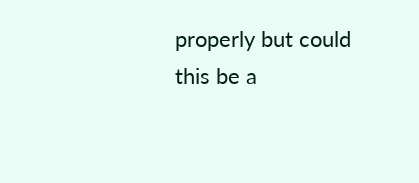properly but could this be a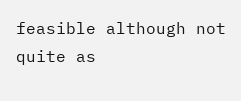feasible although not quite as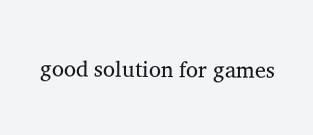good solution for games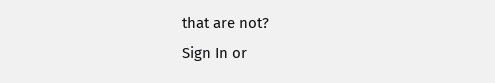that are not?
Sign In or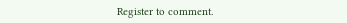Register to comment.